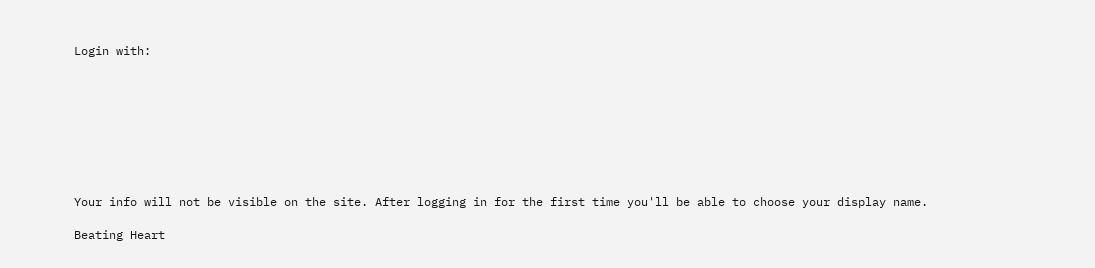Login with:








Your info will not be visible on the site. After logging in for the first time you'll be able to choose your display name.

Beating Heart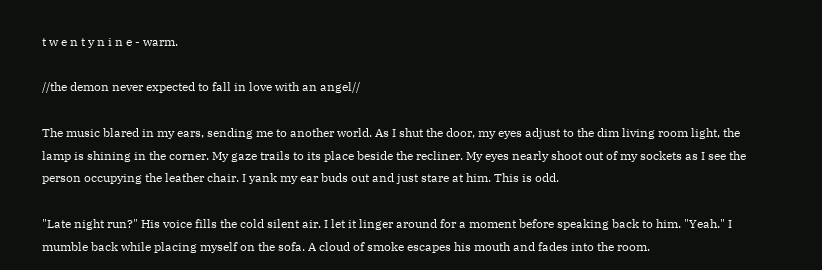t w e n t y n i n e - warm.

//the demon never expected to fall in love with an angel//

The music blared in my ears, sending me to another world. As I shut the door, my eyes adjust to the dim living room light, the lamp is shining in the corner. My gaze trails to its place beside the recliner. My eyes nearly shoot out of my sockets as I see the person occupying the leather chair. I yank my ear buds out and just stare at him. This is odd.

"Late night run?" His voice fills the cold silent air. I let it linger around for a moment before speaking back to him. "Yeah." I mumble back while placing myself on the sofa. A cloud of smoke escapes his mouth and fades into the room.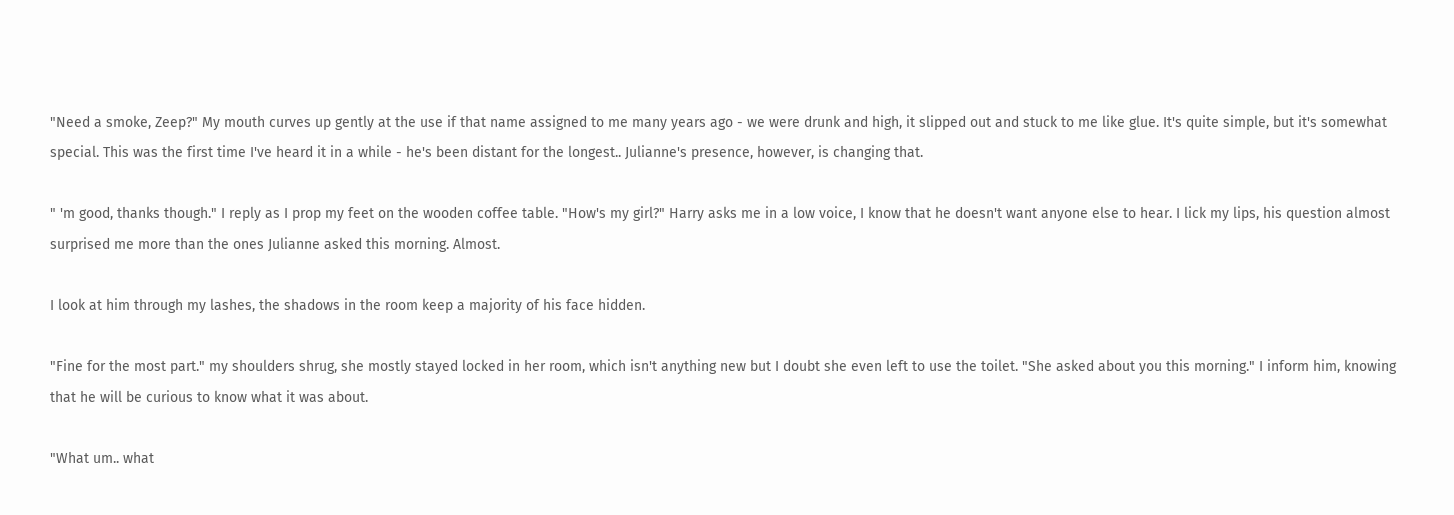"Need a smoke, Zeep?" My mouth curves up gently at the use if that name assigned to me many years ago - we were drunk and high, it slipped out and stuck to me like glue. It's quite simple, but it's somewhat special. This was the first time I've heard it in a while - he's been distant for the longest.. Julianne's presence, however, is changing that.

" 'm good, thanks though." I reply as I prop my feet on the wooden coffee table. "How's my girl?" Harry asks me in a low voice, I know that he doesn't want anyone else to hear. I lick my lips, his question almost surprised me more than the ones Julianne asked this morning. Almost.

I look at him through my lashes, the shadows in the room keep a majority of his face hidden.

"Fine for the most part." my shoulders shrug, she mostly stayed locked in her room, which isn't anything new but I doubt she even left to use the toilet. "She asked about you this morning." I inform him, knowing that he will be curious to know what it was about.

"What um.. what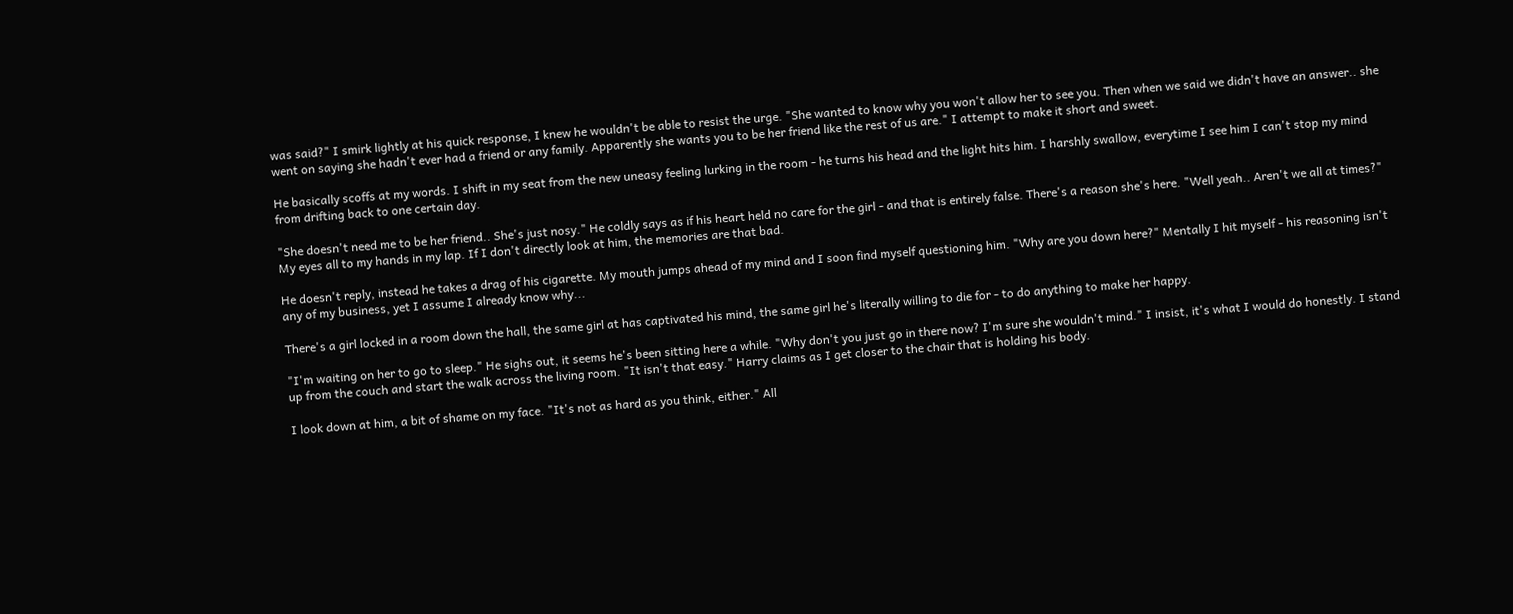was said?" I smirk lightly at his quick response, I knew he wouldn't be able to resist the urge. "She wanted to know why you won't allow her to see you. Then when we said we didn't have an answer.. she went on saying she hadn't ever had a friend or any family. Apparently she wants you to be her friend like the rest of us are." I attempt to make it short and sweet.

He basically scoffs at my words. I shift in my seat from the new uneasy feeling lurking in the room - he turns his head and the light hits him. I harshly swallow, everytime I see him I can't stop my mind from drifting back to one certain day.

"She doesn't need me to be her friend.. She's just nosy." He coldly says as if his heart held no care for the girl - and that is entirely false. There's a reason she's here. "Well yeah.. Aren't we all at times?" My eyes all to my hands in my lap. If I don't directly look at him, the memories are that bad.

He doesn't reply, instead he takes a drag of his cigarette. My mouth jumps ahead of my mind and I soon find myself questioning him. "Why are you down here?" Mentally I hit myself - his reasoning isn't any of my business, yet I assume I already know why...

There's a girl locked in a room down the hall, the same girl at has captivated his mind, the same girl he's literally willing to die for - to do anything to make her happy.

"I'm waiting on her to go to sleep." He sighs out, it seems he's been sitting here a while. "Why don't you just go in there now? I'm sure she wouldn't mind." I insist, it's what I would do honestly. I stand up from the couch and start the walk across the living room. "It isn't that easy." Harry claims as I get closer to the chair that is holding his body.

I look down at him, a bit of shame on my face. "It's not as hard as you think, either." All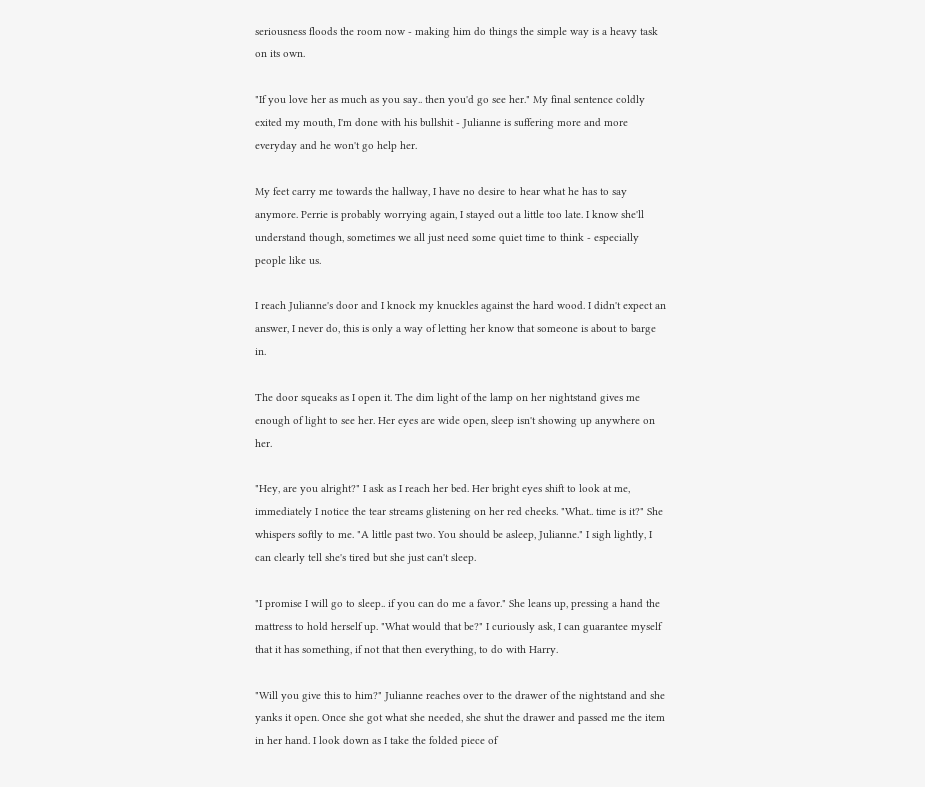seriousness floods the room now - making him do things the simple way is a heavy task on its own.

"If you love her as much as you say.. then you'd go see her." My final sentence coldly exited my mouth, I'm done with his bullshit - Julianne is suffering more and more everyday and he won't go help her.

My feet carry me towards the hallway, I have no desire to hear what he has to say anymore. Perrie is probably worrying again, I stayed out a little too late. I know she'll understand though, sometimes we all just need some quiet time to think - especially people like us.

I reach Julianne's door and I knock my knuckles against the hard wood. I didn't expect an answer, I never do, this is only a way of letting her know that someone is about to barge in.

The door squeaks as I open it. The dim light of the lamp on her nightstand gives me enough of light to see her. Her eyes are wide open, sleep isn't showing up anywhere on her.

"Hey, are you alright?" I ask as I reach her bed. Her bright eyes shift to look at me, immediately I notice the tear streams glistening on her red cheeks. "What.. time is it?" She whispers softly to me. "A little past two. You should be asleep, Julianne." I sigh lightly, I can clearly tell she's tired but she just can't sleep.

"I promise I will go to sleep.. if you can do me a favor." She leans up, pressing a hand the mattress to hold herself up. "What would that be?" I curiously ask, I can guarantee myself that it has something, if not that then everything, to do with Harry.

"Will you give this to him?" Julianne reaches over to the drawer of the nightstand and she yanks it open. Once she got what she needed, she shut the drawer and passed me the item in her hand. I look down as I take the folded piece of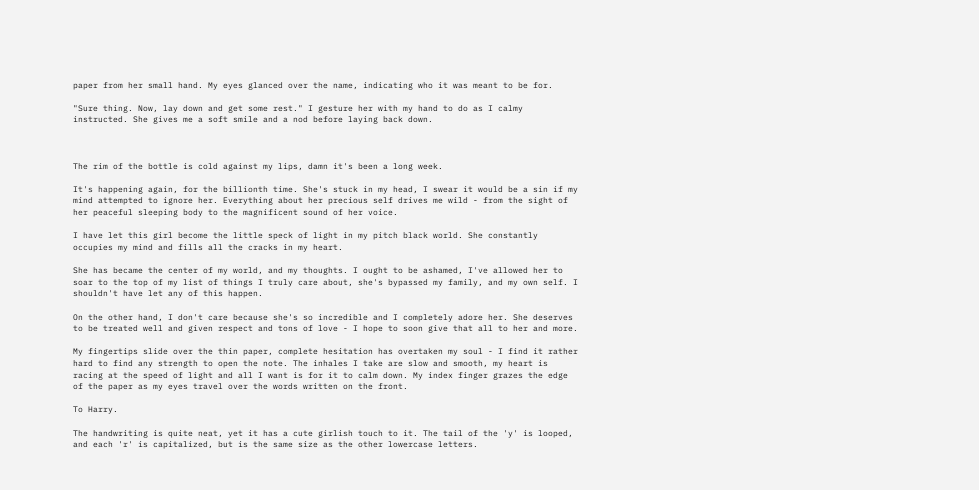paper from her small hand. My eyes glanced over the name, indicating who it was meant to be for.

"Sure thing. Now, lay down and get some rest." I gesture her with my hand to do as I calmy instructed. She gives me a soft smile and a nod before laying back down.



The rim of the bottle is cold against my lips, damn it's been a long week.

It's happening again, for the billionth time. She's stuck in my head, I swear it would be a sin if my mind attempted to ignore her. Everything about her precious self drives me wild - from the sight of her peaceful sleeping body to the magnificent sound of her voice.

I have let this girl become the little speck of light in my pitch black world. She constantly occupies my mind and fills all the cracks in my heart.

She has became the center of my world, and my thoughts. I ought to be ashamed, I've allowed her to soar to the top of my list of things I truly care about, she's bypassed my family, and my own self. I shouldn't have let any of this happen.

On the other hand, I don't care because she's so incredible and I completely adore her. She deserves to be treated well and given respect and tons of love - I hope to soon give that all to her and more.

My fingertips slide over the thin paper, complete hesitation has overtaken my soul - I find it rather hard to find any strength to open the note. The inhales I take are slow and smooth, my heart is racing at the speed of light and all I want is for it to calm down. My index finger grazes the edge of the paper as my eyes travel over the words written on the front.

To Harry.

The handwriting is quite neat, yet it has a cute girlish touch to it. The tail of the 'y' is looped, and each 'r' is capitalized, but is the same size as the other lowercase letters.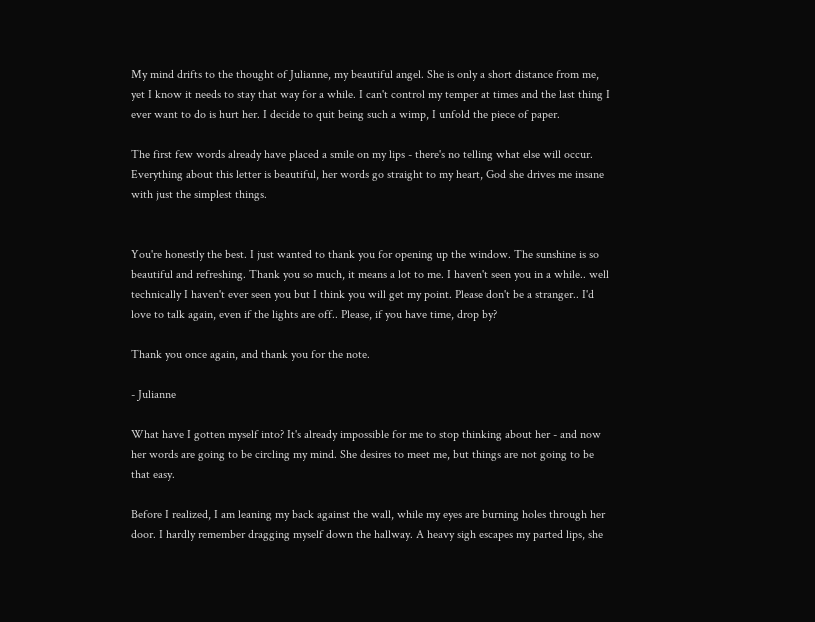My mind drifts to the thought of Julianne, my beautiful angel. She is only a short distance from me, yet I know it needs to stay that way for a while. I can't control my temper at times and the last thing I ever want to do is hurt her. I decide to quit being such a wimp, I unfold the piece of paper.

The first few words already have placed a smile on my lips - there's no telling what else will occur. Everything about this letter is beautiful, her words go straight to my heart, God she drives me insane with just the simplest things.


You're honestly the best. I just wanted to thank you for opening up the window. The sunshine is so beautiful and refreshing. Thank you so much, it means a lot to me. I haven't seen you in a while.. well technically I haven't ever seen you but I think you will get my point. Please don't be a stranger.. I'd love to talk again, even if the lights are off.. Please, if you have time, drop by?

Thank you once again, and thank you for the note.

- Julianne

What have I gotten myself into? It's already impossible for me to stop thinking about her - and now her words are going to be circling my mind. She desires to meet me, but things are not going to be that easy.

Before I realized, I am leaning my back against the wall, while my eyes are burning holes through her door. I hardly remember dragging myself down the hallway. A heavy sigh escapes my parted lips, she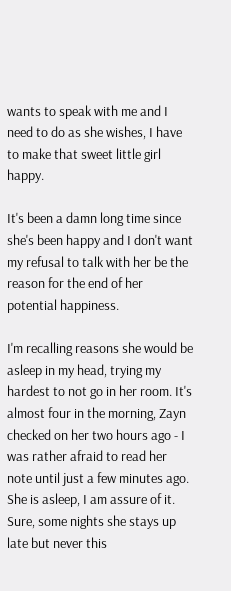wants to speak with me and I need to do as she wishes, I have to make that sweet little girl happy.

It's been a damn long time since she's been happy and I don't want my refusal to talk with her be the reason for the end of her potential happiness.

I'm recalling reasons she would be asleep in my head, trying my hardest to not go in her room. It's almost four in the morning, Zayn checked on her two hours ago - I was rather afraid to read her note until just a few minutes ago. She is asleep, I am assure of it. Sure, some nights she stays up late but never this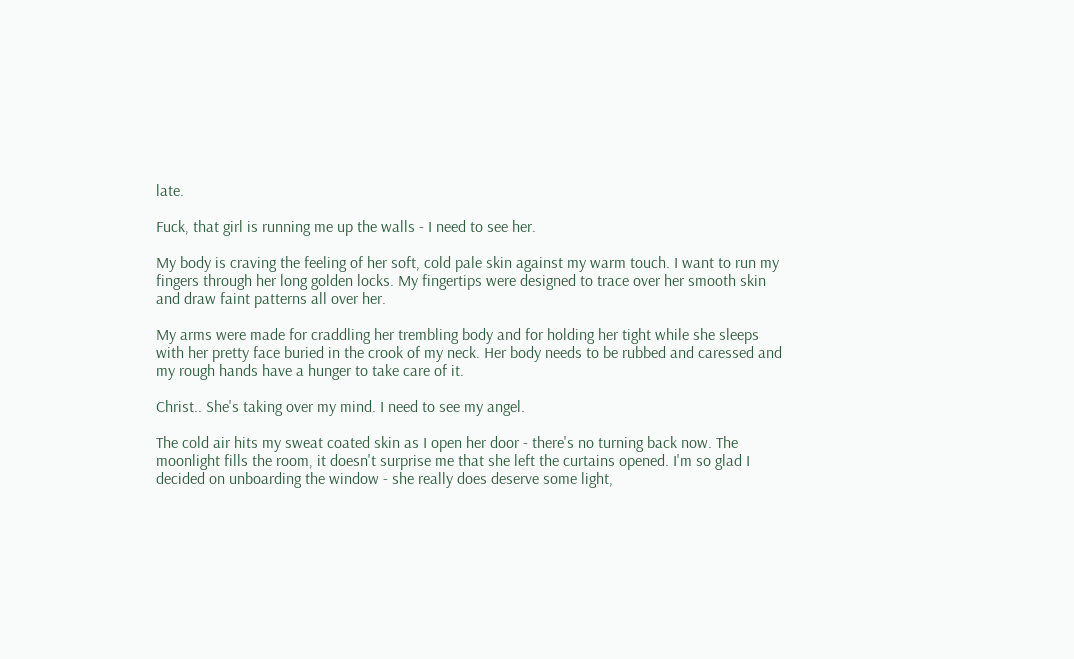late.

Fuck, that girl is running me up the walls - I need to see her.

My body is craving the feeling of her soft, cold pale skin against my warm touch. I want to run my fingers through her long golden locks. My fingertips were designed to trace over her smooth skin and draw faint patterns all over her.

My arms were made for craddling her trembling body and for holding her tight while she sleeps with her pretty face buried in the crook of my neck. Her body needs to be rubbed and caressed and my rough hands have a hunger to take care of it.

Christ.. She's taking over my mind. I need to see my angel.

The cold air hits my sweat coated skin as I open her door - there's no turning back now. The moonlight fills the room, it doesn't surprise me that she left the curtains opened. I'm so glad I decided on unboarding the window - she really does deserve some light,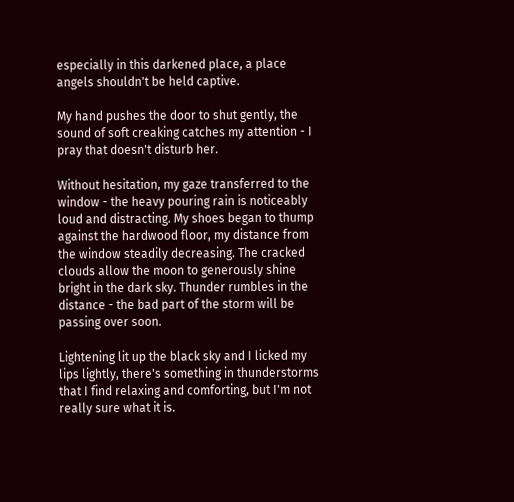especially in this darkened place, a place angels shouldn't be held captive.

My hand pushes the door to shut gently, the sound of soft creaking catches my attention - I pray that doesn't disturb her.

Without hesitation, my gaze transferred to the window - the heavy pouring rain is noticeably loud and distracting. My shoes began to thump against the hardwood floor, my distance from the window steadily decreasing. The cracked clouds allow the moon to generously shine bright in the dark sky. Thunder rumbles in the distance - the bad part of the storm will be passing over soon.

Lightening lit up the black sky and I licked my lips lightly, there's something in thunderstorms that I find relaxing and comforting, but I'm not really sure what it is.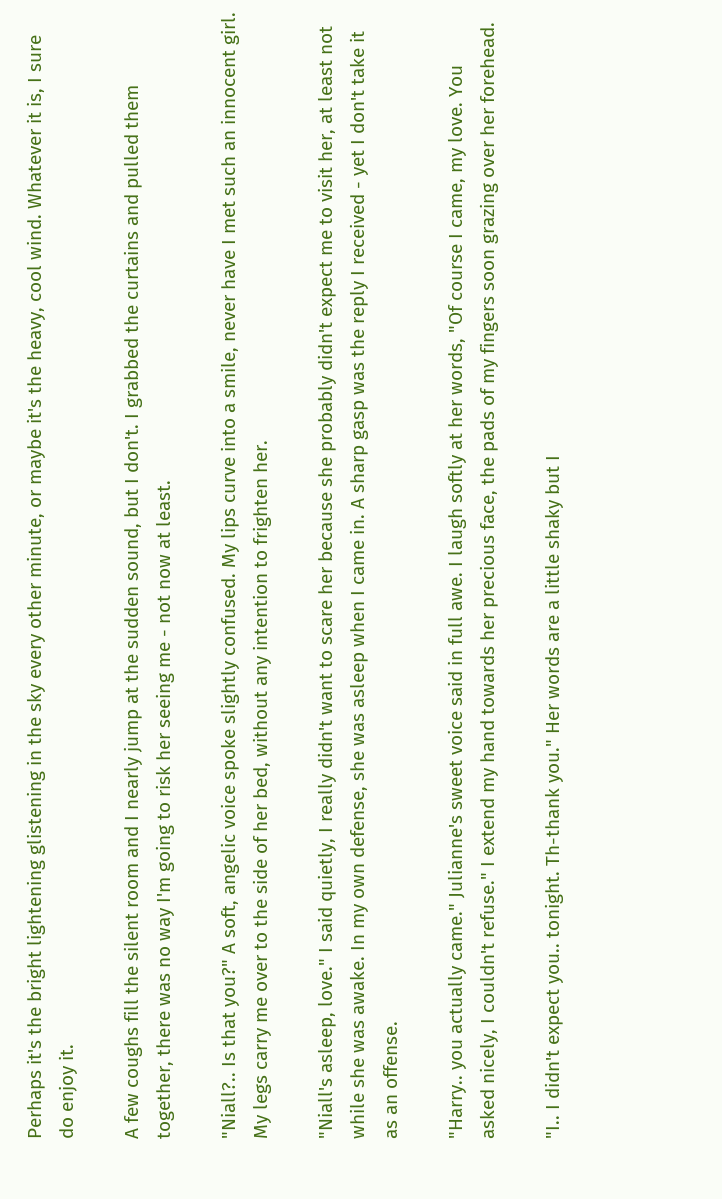Perhaps it's the bright lightening glistening in the sky every other minute, or maybe it's the heavy, cool wind. Whatever it is, I sure do enjoy it.

A few coughs fill the silent room and I nearly jump at the sudden sound, but I don't. I grabbed the curtains and pulled them together, there was no way I'm going to risk her seeing me - not now at least.

"Niall?.. Is that you?" A soft, angelic voice spoke slightly confused. My lips curve into a smile, never have I met such an innocent girl. My legs carry me over to the side of her bed, without any intention to frighten her.

"Niall's asleep, love." I said quietly, I really didn't want to scare her because she probably didn't expect me to visit her, at least not while she was awake. In my own defense, she was asleep when I came in. A sharp gasp was the reply I received - yet I don't take it as an offense.

"Harry.. you actually came." Julianne's sweet voice said in full awe. I laugh softly at her words, "Of course I came, my love. You asked nicely, I couldn't refuse." I extend my hand towards her precious face, the pads of my fingers soon grazing over her forehead.

"I.. I didn't expect you.. tonight. Th-thank you." Her words are a little shaky but I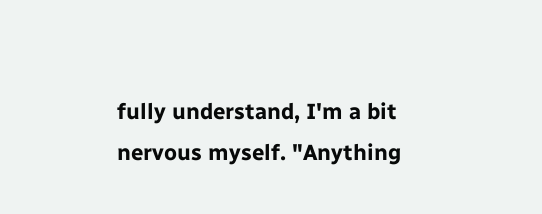fully understand, I'm a bit nervous myself. "Anything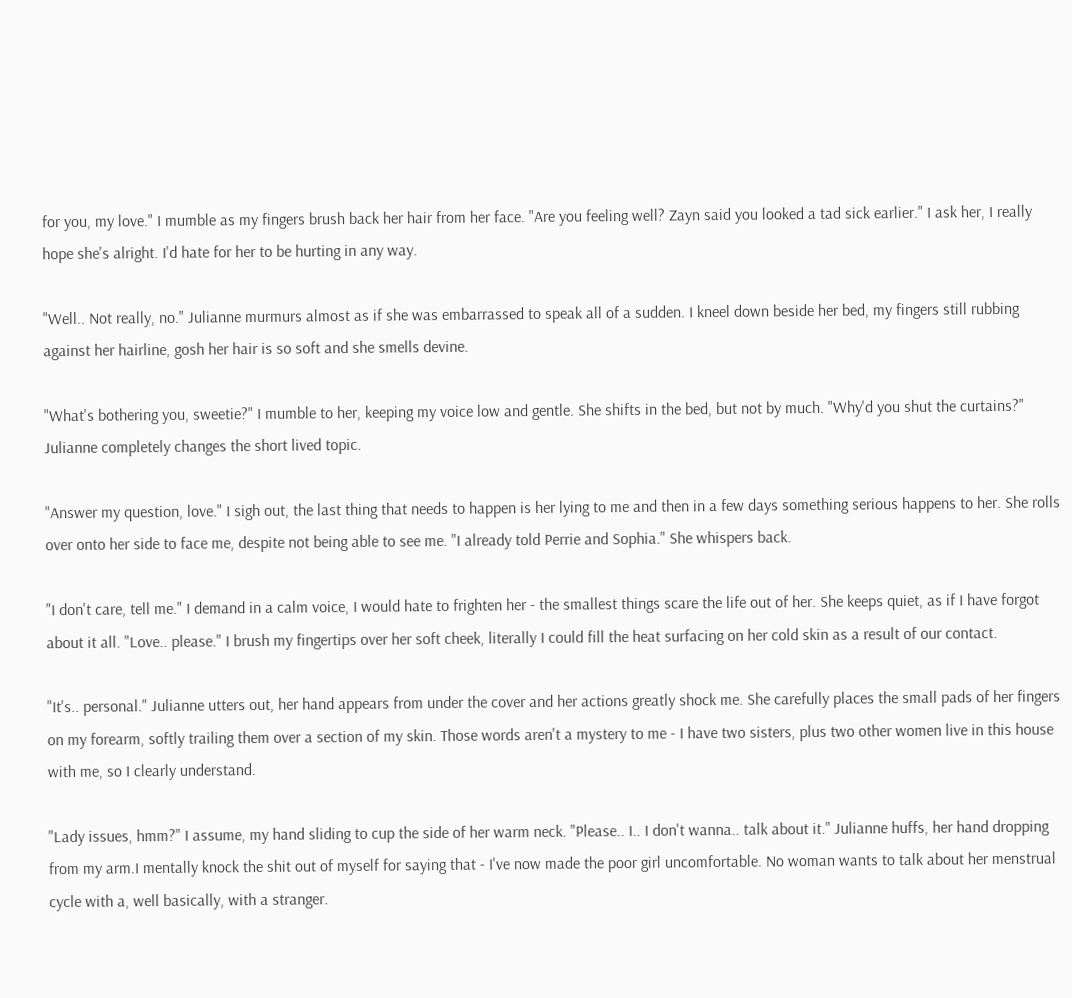for you, my love." I mumble as my fingers brush back her hair from her face. "Are you feeling well? Zayn said you looked a tad sick earlier." I ask her, I really hope she's alright. I'd hate for her to be hurting in any way.

"Well.. Not really, no." Julianne murmurs almost as if she was embarrassed to speak all of a sudden. I kneel down beside her bed, my fingers still rubbing against her hairline, gosh her hair is so soft and she smells devine.

"What's bothering you, sweetie?" I mumble to her, keeping my voice low and gentle. She shifts in the bed, but not by much. "Why'd you shut the curtains?" Julianne completely changes the short lived topic.

"Answer my question, love." I sigh out, the last thing that needs to happen is her lying to me and then in a few days something serious happens to her. She rolls over onto her side to face me, despite not being able to see me. "I already told Perrie and Sophia." She whispers back.

"I don't care, tell me." I demand in a calm voice, I would hate to frighten her - the smallest things scare the life out of her. She keeps quiet, as if I have forgot about it all. "Love.. please." I brush my fingertips over her soft cheek, literally I could fill the heat surfacing on her cold skin as a result of our contact.

"It's.. personal." Julianne utters out, her hand appears from under the cover and her actions greatly shock me. She carefully places the small pads of her fingers on my forearm, softly trailing them over a section of my skin. Those words aren't a mystery to me - I have two sisters, plus two other women live in this house with me, so I clearly understand.

"Lady issues, hmm?" I assume, my hand sliding to cup the side of her warm neck. "Please.. I.. I don't wanna.. talk about it." Julianne huffs, her hand dropping from my arm.I mentally knock the shit out of myself for saying that - I've now made the poor girl uncomfortable. No woman wants to talk about her menstrual cycle with a, well basically, with a stranger.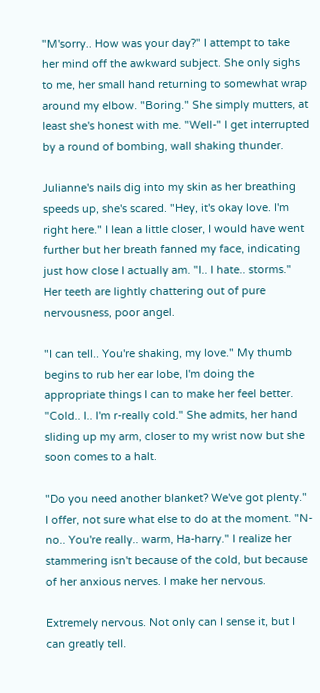"M'sorry.. How was your day?" I attempt to take her mind off the awkward subject. She only sighs to me, her small hand returning to somewhat wrap around my elbow. "Boring." She simply mutters, at least she's honest with me. "Well-" I get interrupted by a round of bombing, wall shaking thunder.

Julianne's nails dig into my skin as her breathing speeds up, she's scared. "Hey, it's okay love. I'm right here." I lean a little closer, I would have went further but her breath fanned my face, indicating just how close I actually am. "I.. I hate.. storms." Her teeth are lightly chattering out of pure nervousness, poor angel.

"I can tell.. You're shaking, my love." My thumb begins to rub her ear lobe, I'm doing the appropriate things I can to make her feel better. "Cold.. I.. I'm r-really cold." She admits, her hand sliding up my arm, closer to my wrist now but she soon comes to a halt.

"Do you need another blanket? We've got plenty." I offer, not sure what else to do at the moment. "N-no.. You're really.. warm, Ha-harry." I realize her stammering isn't because of the cold, but because of her anxious nerves. I make her nervous.

Extremely nervous. Not only can I sense it, but I can greatly tell.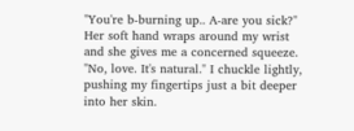"You're b-burning up.. A-are you sick?" Her soft hand wraps around my wrist and she gives me a concerned squeeze. "No, love. It's natural." I chuckle lightly, pushing my fingertips just a bit deeper into her skin.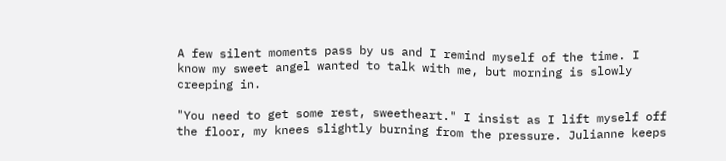A few silent moments pass by us and I remind myself of the time. I know my sweet angel wanted to talk with me, but morning is slowly creeping in.

"You need to get some rest, sweetheart." I insist as I lift myself off the floor, my knees slightly burning from the pressure. Julianne keeps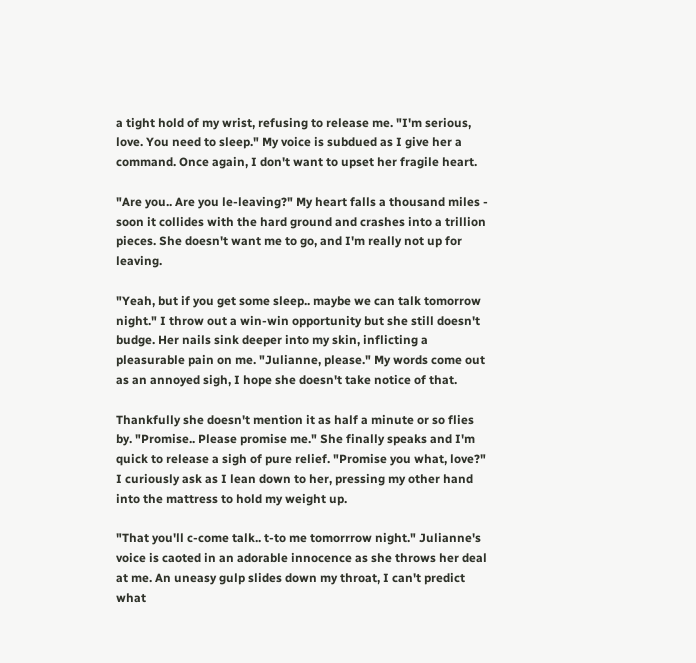a tight hold of my wrist, refusing to release me. "I'm serious, love. You need to sleep." My voice is subdued as I give her a command. Once again, I don't want to upset her fragile heart.

"Are you.. Are you le-leaving?" My heart falls a thousand miles - soon it collides with the hard ground and crashes into a trillion pieces. She doesn't want me to go, and I'm really not up for leaving.

"Yeah, but if you get some sleep.. maybe we can talk tomorrow night." I throw out a win-win opportunity but she still doesn't budge. Her nails sink deeper into my skin, inflicting a pleasurable pain on me. "Julianne, please." My words come out as an annoyed sigh, I hope she doesn't take notice of that.

Thankfully she doesn't mention it as half a minute or so flies by. "Promise.. Please promise me." She finally speaks and I'm quick to release a sigh of pure relief. "Promise you what, love?" I curiously ask as I lean down to her, pressing my other hand into the mattress to hold my weight up.

"That you'll c-come talk.. t-to me tomorrrow night." Julianne's voice is caoted in an adorable innocence as she throws her deal at me. An uneasy gulp slides down my throat, I can't predict what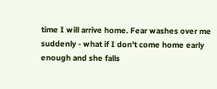time I will arrive home. Fear washes over me suddenly - what if I don't come home early enough and she falls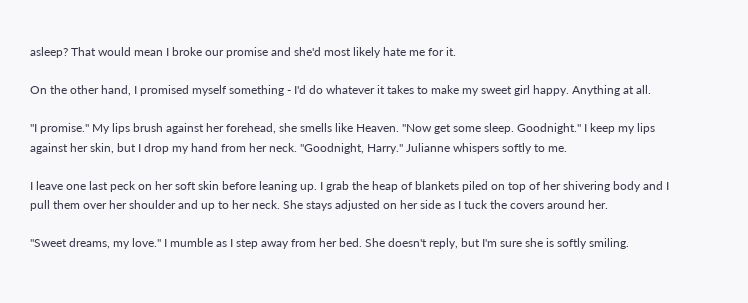asleep? That would mean I broke our promise and she'd most likely hate me for it.

On the other hand, I promised myself something - I'd do whatever it takes to make my sweet girl happy. Anything at all.

"I promise." My lips brush against her forehead, she smells like Heaven. "Now get some sleep. Goodnight." I keep my lips against her skin, but I drop my hand from her neck. "Goodnight, Harry." Julianne whispers softly to me.

I leave one last peck on her soft skin before leaning up. I grab the heap of blankets piled on top of her shivering body and I pull them over her shoulder and up to her neck. She stays adjusted on her side as I tuck the covers around her.

"Sweet dreams, my love." I mumble as I step away from her bed. She doesn't reply, but I'm sure she is softly smiling.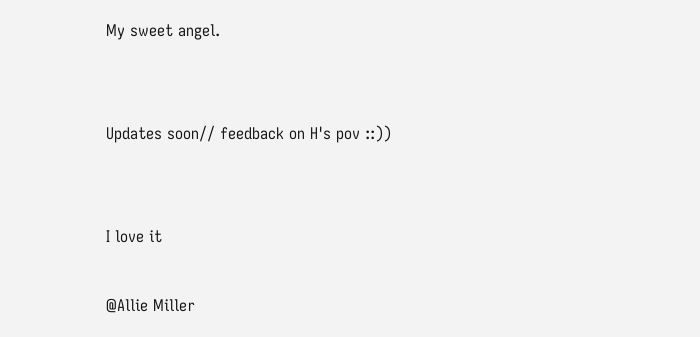My sweet angel.


Updates soon// feedback on H's pov ::))


I love it

@Allie Miller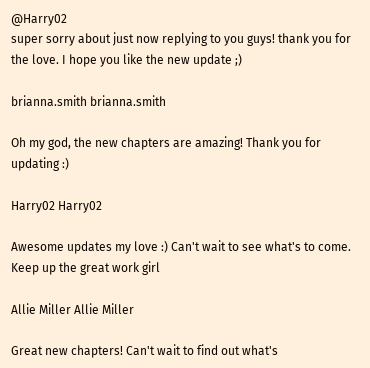@Harry02
super sorry about just now replying to you guys! thank you for the love. I hope you like the new update ;)

brianna.smith brianna.smith

Oh my god, the new chapters are amazing! Thank you for updating :)

Harry02 Harry02

Awesome updates my love :) Can't wait to see what's to come. Keep up the great work girl

Allie Miller Allie Miller

Great new chapters! Can't wait to find out what's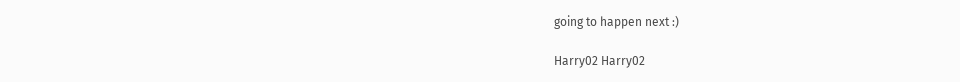going to happen next :)

Harry02 Harry02